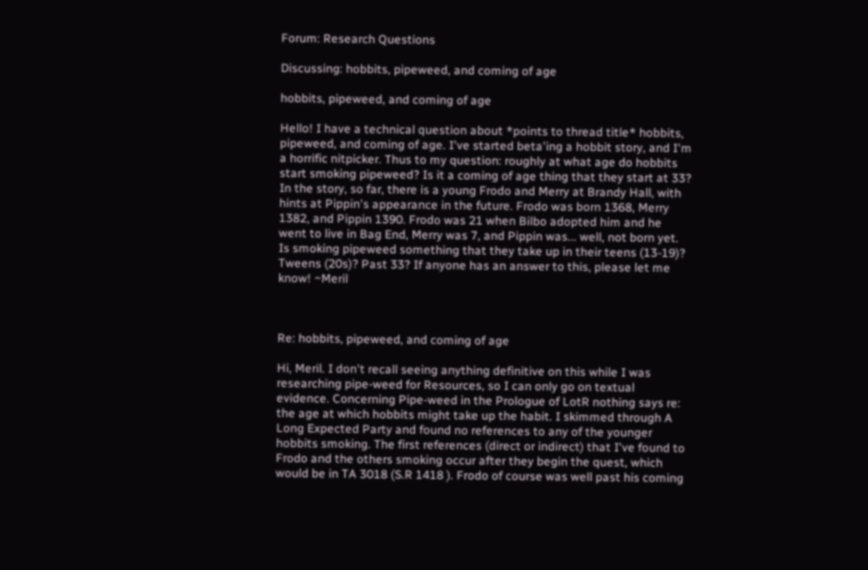Forum: Research Questions

Discussing: hobbits, pipeweed, and coming of age

hobbits, pipeweed, and coming of age

Hello! I have a technical question about *points to thread title* hobbits, pipeweed, and coming of age. I've started beta'ing a hobbit story, and I'm a horrific nitpicker. Thus to my question: roughly at what age do hobbits start smoking pipeweed? Is it a coming of age thing that they start at 33? In the story, so far, there is a young Frodo and Merry at Brandy Hall, with hints at Pippin's appearance in the future. Frodo was born 1368, Merry 1382, and Pippin 1390. Frodo was 21 when Bilbo adopted him and he went to live in Bag End, Merry was 7, and Pippin was... well, not born yet. Is smoking pipeweed something that they take up in their teens (13-19)? Tweens (20s)? Past 33? If anyone has an answer to this, please let me know! ~Meril



Re: hobbits, pipeweed, and coming of age

Hi, Meril. I don't recall seeing anything definitive on this while I was researching pipe-weed for Resources, so I can only go on textual evidence. Concerning Pipe-weed in the Prologue of LotR nothing says re: the age at which hobbits might take up the habit. I skimmed through A Long Expected Party and found no references to any of the younger hobbits smoking. The first references (direct or indirect) that I've found to Frodo and the others smoking occur after they begin the quest, which would be in TA 3018 (S.R 1418 ). Frodo of course was well past his coming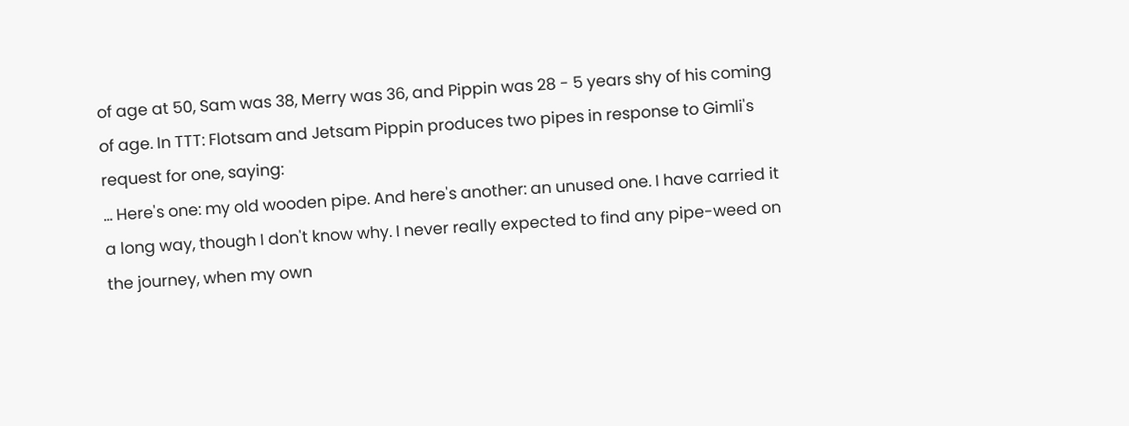of age at 50, Sam was 38, Merry was 36, and Pippin was 28 - 5 years shy of his coming of age. In TTT: Flotsam and Jetsam Pippin produces two pipes in response to Gimli's request for one, saying:
... Here's one: my old wooden pipe. And here's another: an unused one. I have carried it a long way, though I don't know why. I never really expected to find any pipe-weed on the journey, when my own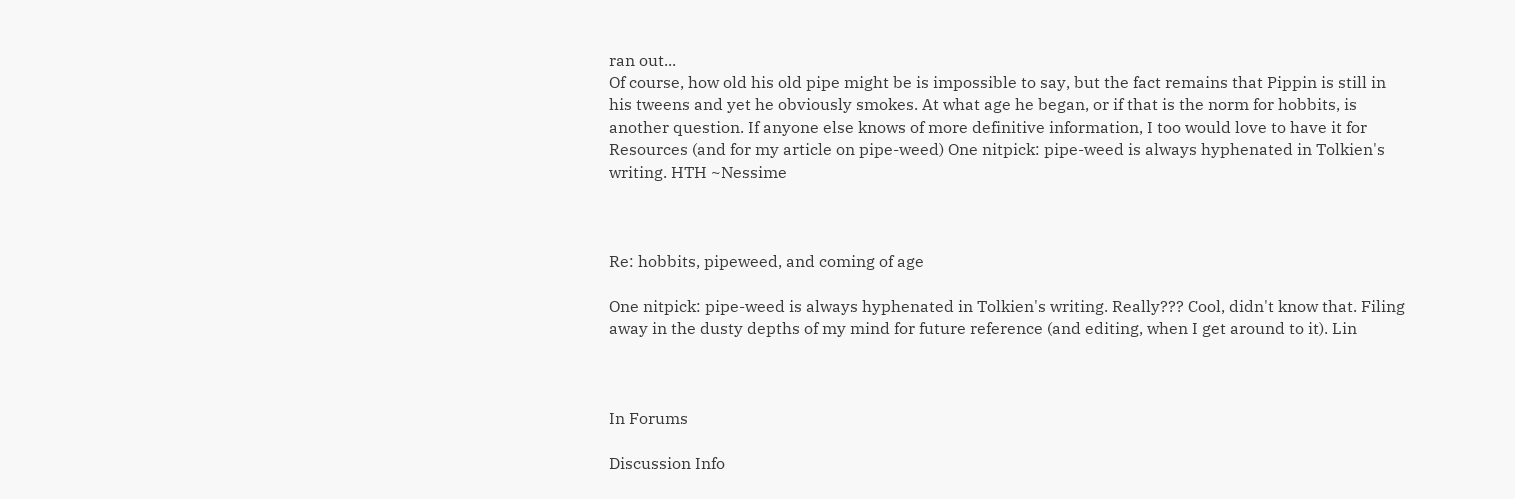ran out...
Of course, how old his old pipe might be is impossible to say, but the fact remains that Pippin is still in his tweens and yet he obviously smokes. At what age he began, or if that is the norm for hobbits, is another question. If anyone else knows of more definitive information, I too would love to have it for Resources (and for my article on pipe-weed) One nitpick: pipe-weed is always hyphenated in Tolkien's writing. HTH ~Nessime



Re: hobbits, pipeweed, and coming of age

One nitpick: pipe-weed is always hyphenated in Tolkien's writing. Really??? Cool, didn't know that. Filing away in the dusty depths of my mind for future reference (and editing, when I get around to it). Lin



In Forums

Discussion Info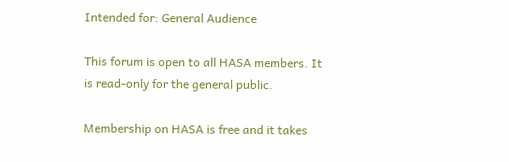Intended for: General Audience

This forum is open to all HASA members. It is read-only for the general public.

Membership on HASA is free and it takes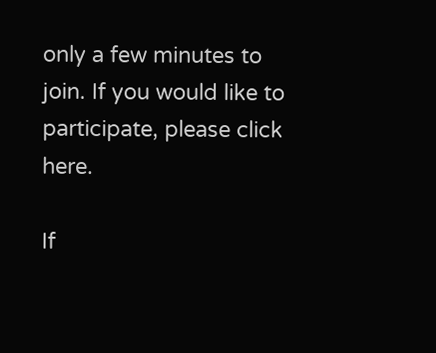only a few minutes to join. If you would like to participate, please click here.

If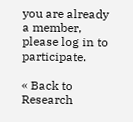you are already a member, please log in to participate.

« Back to Research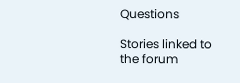Questions

Stories linked to the forum